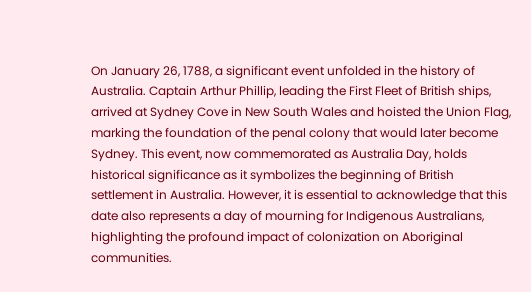On January 26, 1788, a significant event unfolded in the history of Australia. Captain Arthur Phillip, leading the First Fleet of British ships, arrived at Sydney Cove in New South Wales and hoisted the Union Flag, marking the foundation of the penal colony that would later become Sydney. This event, now commemorated as Australia Day, holds historical significance as it symbolizes the beginning of British settlement in Australia. However, it is essential to acknowledge that this date also represents a day of mourning for Indigenous Australians, highlighting the profound impact of colonization on Aboriginal communities.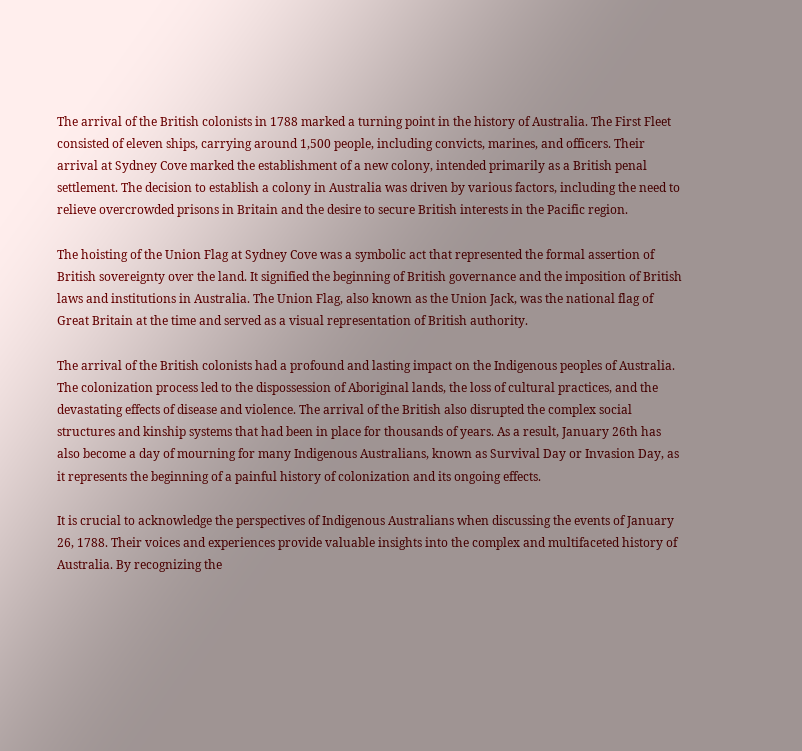The arrival of the British colonists in 1788 marked a turning point in the history of Australia. The First Fleet consisted of eleven ships, carrying around 1,500 people, including convicts, marines, and officers. Their arrival at Sydney Cove marked the establishment of a new colony, intended primarily as a British penal settlement. The decision to establish a colony in Australia was driven by various factors, including the need to relieve overcrowded prisons in Britain and the desire to secure British interests in the Pacific region.

The hoisting of the Union Flag at Sydney Cove was a symbolic act that represented the formal assertion of British sovereignty over the land. It signified the beginning of British governance and the imposition of British laws and institutions in Australia. The Union Flag, also known as the Union Jack, was the national flag of Great Britain at the time and served as a visual representation of British authority.

The arrival of the British colonists had a profound and lasting impact on the Indigenous peoples of Australia. The colonization process led to the dispossession of Aboriginal lands, the loss of cultural practices, and the devastating effects of disease and violence. The arrival of the British also disrupted the complex social structures and kinship systems that had been in place for thousands of years. As a result, January 26th has also become a day of mourning for many Indigenous Australians, known as Survival Day or Invasion Day, as it represents the beginning of a painful history of colonization and its ongoing effects.

It is crucial to acknowledge the perspectives of Indigenous Australians when discussing the events of January 26, 1788. Their voices and experiences provide valuable insights into the complex and multifaceted history of Australia. By recognizing the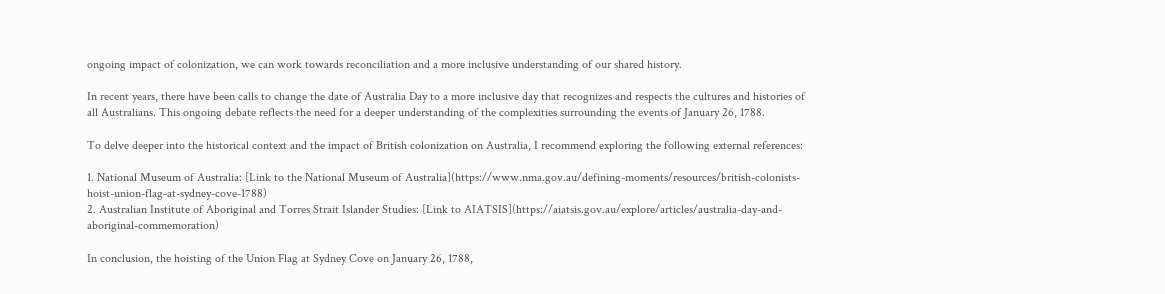ongoing impact of colonization, we can work towards reconciliation and a more inclusive understanding of our shared history.

In recent years, there have been calls to change the date of Australia Day to a more inclusive day that recognizes and respects the cultures and histories of all Australians. This ongoing debate reflects the need for a deeper understanding of the complexities surrounding the events of January 26, 1788.

To delve deeper into the historical context and the impact of British colonization on Australia, I recommend exploring the following external references:

1. National Museum of Australia: [Link to the National Museum of Australia](https://www.nma.gov.au/defining-moments/resources/british-colonists-hoist-union-flag-at-sydney-cove-1788)
2. Australian Institute of Aboriginal and Torres Strait Islander Studies: [Link to AIATSIS](https://aiatsis.gov.au/explore/articles/australia-day-and-aboriginal-commemoration)

In conclusion, the hoisting of the Union Flag at Sydney Cove on January 26, 1788,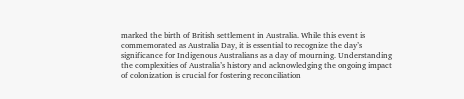marked the birth of British settlement in Australia. While this event is commemorated as Australia Day, it is essential to recognize the day’s significance for Indigenous Australians as a day of mourning. Understanding the complexities of Australia’s history and acknowledging the ongoing impact of colonization is crucial for fostering reconciliation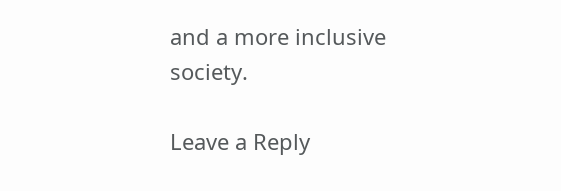and a more inclusive society.

Leave a Reply